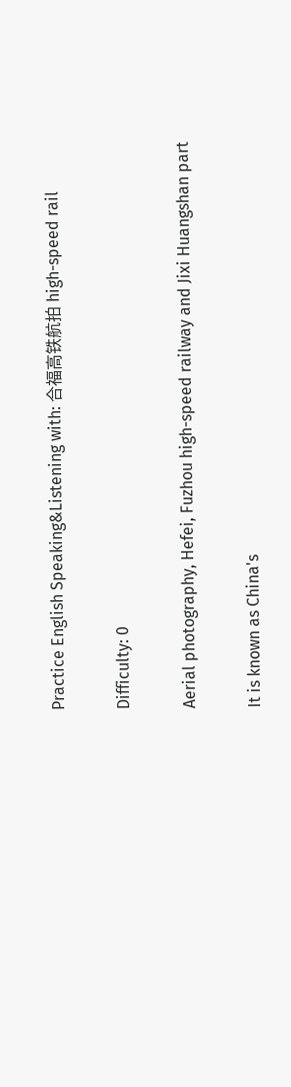Practice English Speaking&Listening with: 合福高铁航拍 high-speed rail

Difficulty: 0

Aerial photography, Hefei, Fuzhou high-speed railway and Jixi Huangshan part

It is known as China's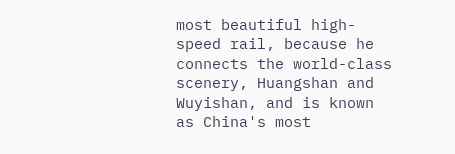most beautiful high-speed rail, because he connects the world-class scenery, Huangshan and Wuyishan, and is known as China's most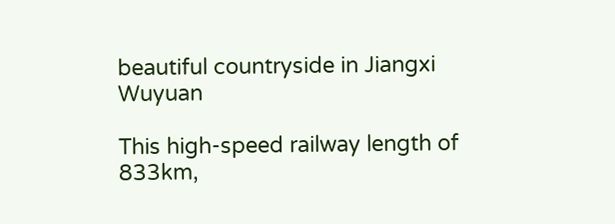beautiful countryside in Jiangxi Wuyuan

This high-speed railway length of 833km,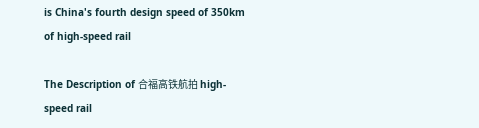is China's fourth design speed of 350km of high-speed rail

The Description of 合福高铁航拍 high-speed rail